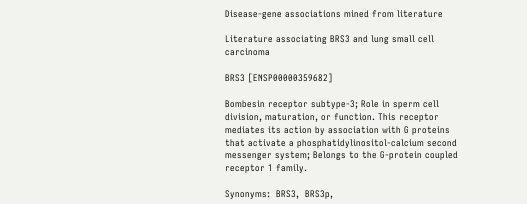Disease-gene associations mined from literature

Literature associating BRS3 and lung small cell carcinoma

BRS3 [ENSP00000359682]

Bombesin receptor subtype-3; Role in sperm cell division, maturation, or function. This receptor mediates its action by association with G proteins that activate a phosphatidylinositol-calcium second messenger system; Belongs to the G-protein coupled receptor 1 family.

Synonyms:  BRS3,  BRS3p,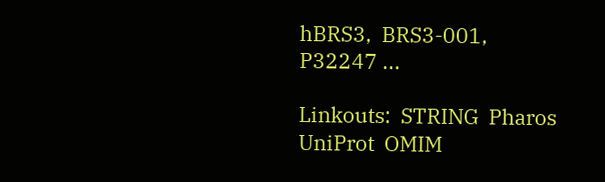hBRS3,  BRS3-001,  P32247 ...

Linkouts:  STRING  Pharos  UniProt  OMIM